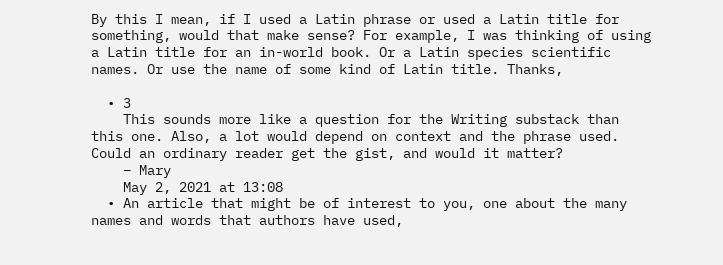By this I mean, if I used a Latin phrase or used a Latin title for something, would that make sense? For example, I was thinking of using a Latin title for an in-world book. Or a Latin species scientific names. Or use the name of some kind of Latin title. Thanks,

  • 3
    This sounds more like a question for the Writing substack than this one. Also, a lot would depend on context and the phrase used. Could an ordinary reader get the gist, and would it matter?
    – Mary
    May 2, 2021 at 13:08
  • An article that might be of interest to you, one about the many names and words that authors have used,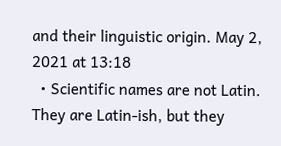and their linguistic origin. May 2, 2021 at 13:18
  • Scientific names are not Latin. They are Latin-ish, but they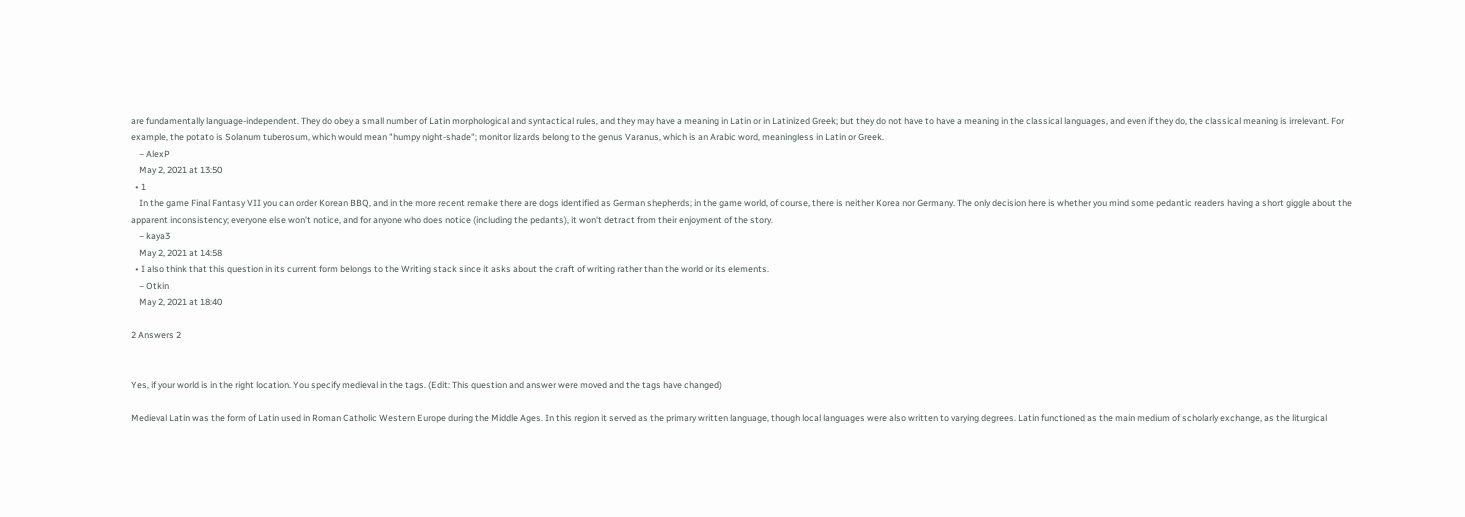are fundamentally language-independent. They do obey a small number of Latin morphological and syntactical rules, and they may have a meaning in Latin or in Latinized Greek; but they do not have to have a meaning in the classical languages, and even if they do, the classical meaning is irrelevant. For example, the potato is Solanum tuberosum, which would mean "humpy night-shade"; monitor lizards belong to the genus Varanus, which is an Arabic word, meaningless in Latin or Greek.
    – AlexP
    May 2, 2021 at 13:50
  • 1
    In the game Final Fantasy VII you can order Korean BBQ, and in the more recent remake there are dogs identified as German shepherds; in the game world, of course, there is neither Korea nor Germany. The only decision here is whether you mind some pedantic readers having a short giggle about the apparent inconsistency; everyone else won't notice, and for anyone who does notice (including the pedants), it won't detract from their enjoyment of the story.
    – kaya3
    May 2, 2021 at 14:58
  • I also think that this question in its current form belongs to the Writing stack since it asks about the craft of writing rather than the world or its elements.
    – Otkin
    May 2, 2021 at 18:40

2 Answers 2


Yes, if your world is in the right location. You specify medieval in the tags. (Edit: This question and answer were moved and the tags have changed)

Medieval Latin was the form of Latin used in Roman Catholic Western Europe during the Middle Ages. In this region it served as the primary written language, though local languages were also written to varying degrees. Latin functioned as the main medium of scholarly exchange, as the liturgical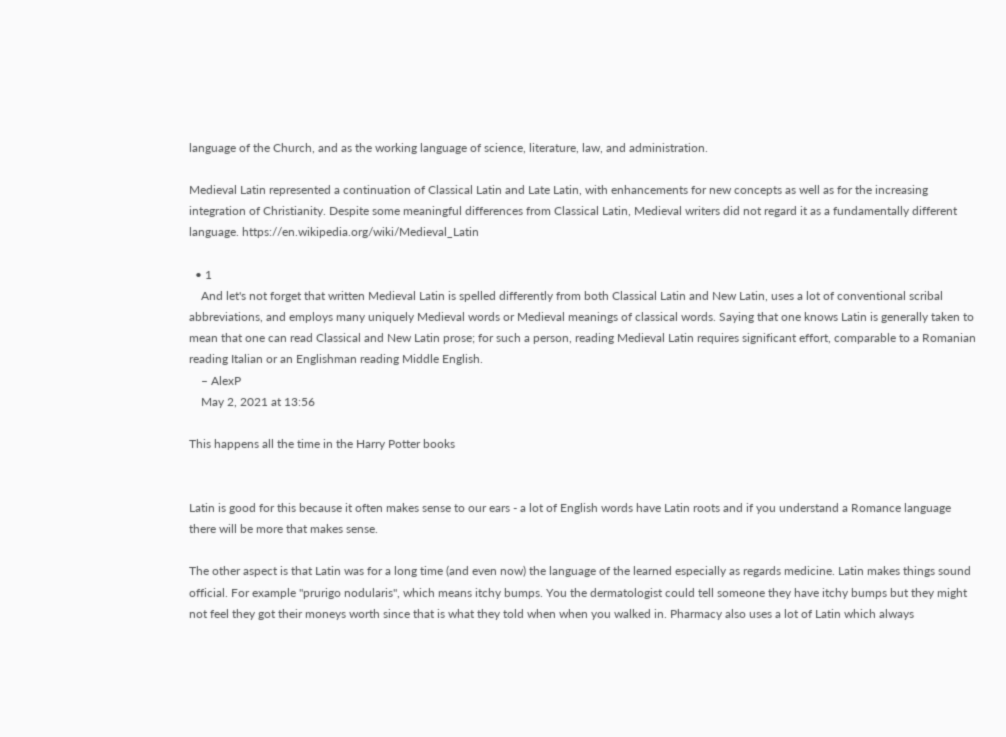language of the Church, and as the working language of science, literature, law, and administration.

Medieval Latin represented a continuation of Classical Latin and Late Latin, with enhancements for new concepts as well as for the increasing integration of Christianity. Despite some meaningful differences from Classical Latin, Medieval writers did not regard it as a fundamentally different language. https://en.wikipedia.org/wiki/Medieval_Latin

  • 1
    And let's not forget that written Medieval Latin is spelled differently from both Classical Latin and New Latin, uses a lot of conventional scribal abbreviations, and employs many uniquely Medieval words or Medieval meanings of classical words. Saying that one knows Latin is generally taken to mean that one can read Classical and New Latin prose; for such a person, reading Medieval Latin requires significant effort, comparable to a Romanian reading Italian or an Englishman reading Middle English.
    – AlexP
    May 2, 2021 at 13:56

This happens all the time in the Harry Potter books


Latin is good for this because it often makes sense to our ears - a lot of English words have Latin roots and if you understand a Romance language there will be more that makes sense.

The other aspect is that Latin was for a long time (and even now) the language of the learned especially as regards medicine. Latin makes things sound official. For example "prurigo nodularis", which means itchy bumps. You the dermatologist could tell someone they have itchy bumps but they might not feel they got their moneys worth since that is what they told when when you walked in. Pharmacy also uses a lot of Latin which always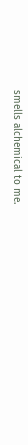smells alchemical to me.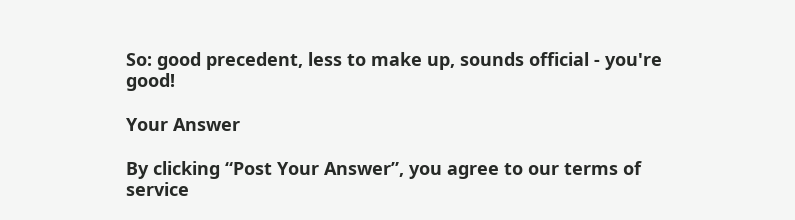So: good precedent, less to make up, sounds official - you're good!

Your Answer

By clicking “Post Your Answer”, you agree to our terms of service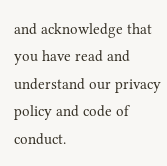and acknowledge that you have read and understand our privacy policy and code of conduct.